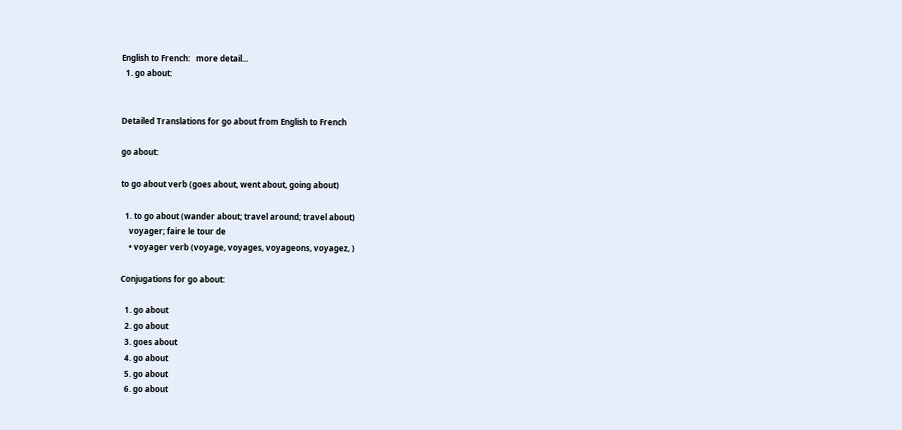English to French:   more detail...
  1. go about:


Detailed Translations for go about from English to French

go about:

to go about verb (goes about, went about, going about)

  1. to go about (wander about; travel around; travel about)
    voyager; faire le tour de
    • voyager verb (voyage, voyages, voyageons, voyagez, )

Conjugations for go about:

  1. go about
  2. go about
  3. goes about
  4. go about
  5. go about
  6. go about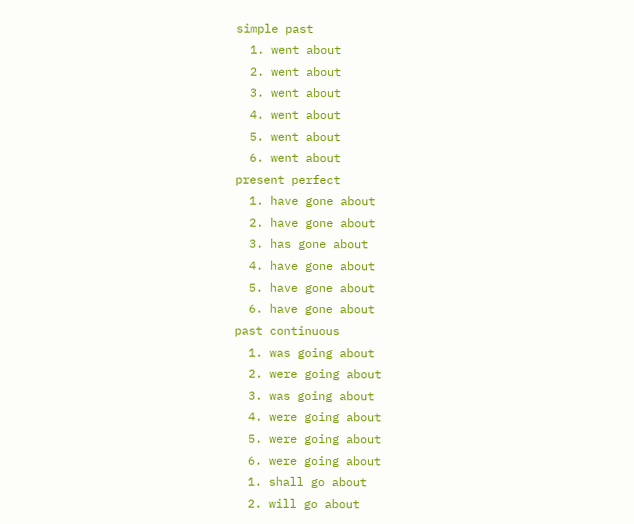simple past
  1. went about
  2. went about
  3. went about
  4. went about
  5. went about
  6. went about
present perfect
  1. have gone about
  2. have gone about
  3. has gone about
  4. have gone about
  5. have gone about
  6. have gone about
past continuous
  1. was going about
  2. were going about
  3. was going about
  4. were going about
  5. were going about
  6. were going about
  1. shall go about
  2. will go about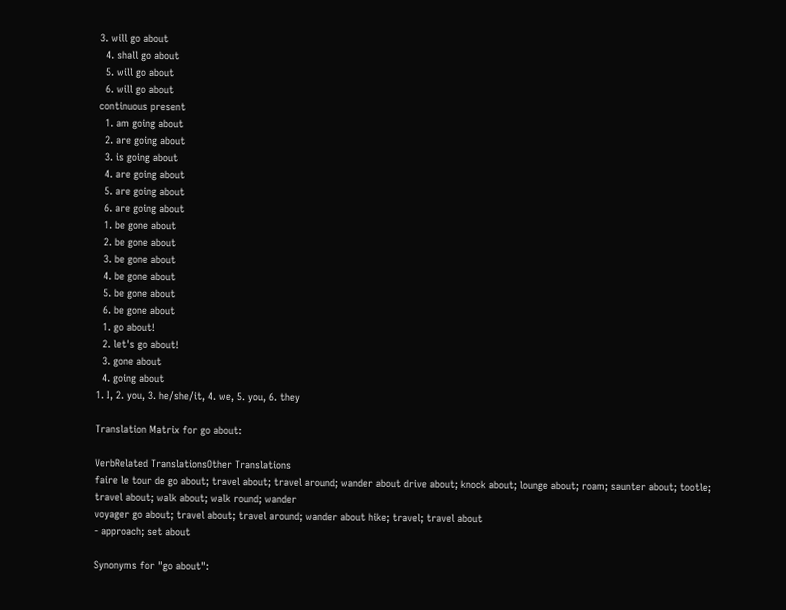3. will go about
  4. shall go about
  5. will go about
  6. will go about
continuous present
  1. am going about
  2. are going about
  3. is going about
  4. are going about
  5. are going about
  6. are going about
  1. be gone about
  2. be gone about
  3. be gone about
  4. be gone about
  5. be gone about
  6. be gone about
  1. go about!
  2. let's go about!
  3. gone about
  4. going about
1. I, 2. you, 3. he/she/it, 4. we, 5. you, 6. they

Translation Matrix for go about:

VerbRelated TranslationsOther Translations
faire le tour de go about; travel about; travel around; wander about drive about; knock about; lounge about; roam; saunter about; tootle; travel about; walk about; walk round; wander
voyager go about; travel about; travel around; wander about hike; travel; travel about
- approach; set about

Synonyms for "go about":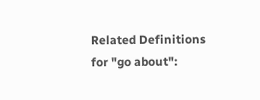Related Definitions for "go about":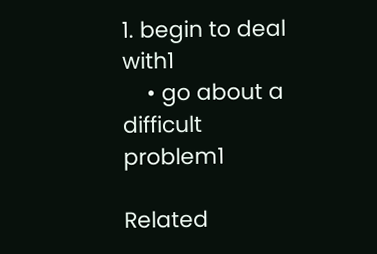1. begin to deal with1
    • go about a difficult problem1

Related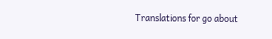Translations for go about